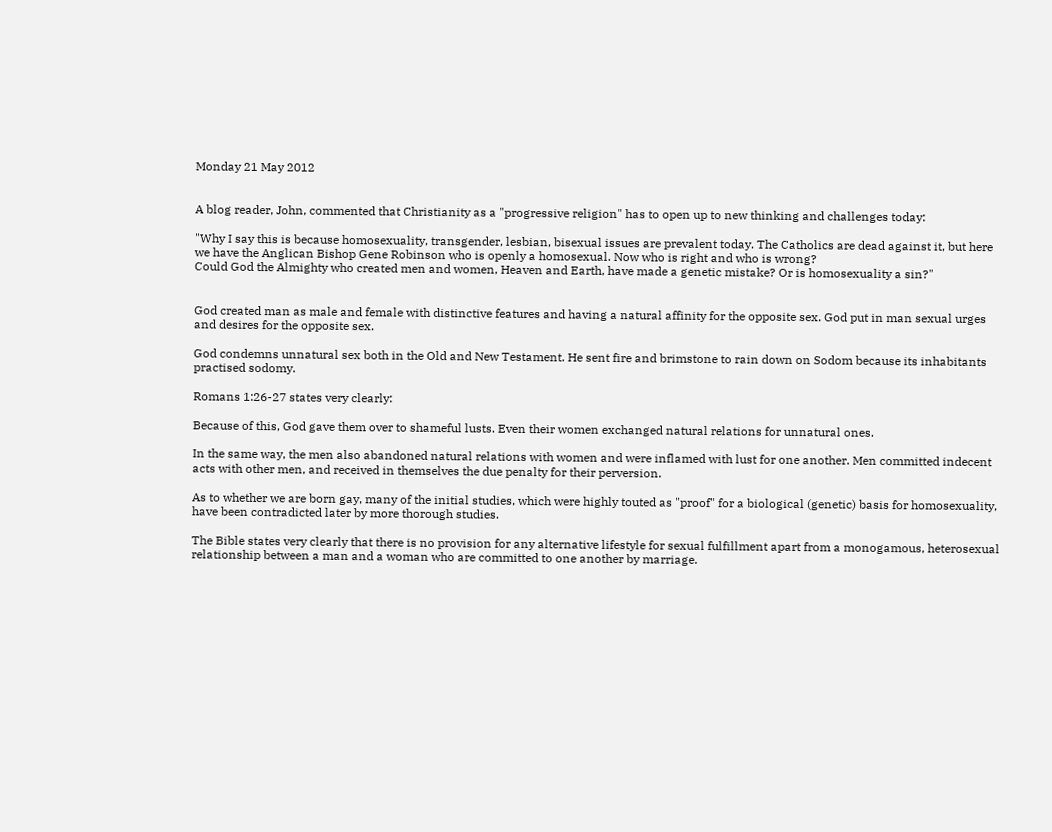Monday 21 May 2012


A blog reader, John, commented that Christianity as a "progressive religion" has to open up to new thinking and challenges today:

"Why I say this is because homosexuality, transgender, lesbian, bisexual issues are prevalent today. The Catholics are dead against it, but here we have the Anglican Bishop Gene Robinson who is openly a homosexual. Now who is right and who is wrong?
Could God the Almighty who created men and women, Heaven and Earth, have made a genetic mistake? Or is homosexuality a sin?"


God created man as male and female with distinctive features and having a natural affinity for the opposite sex. God put in man sexual urges and desires for the opposite sex.

God condemns unnatural sex both in the Old and New Testament. He sent fire and brimstone to rain down on Sodom because its inhabitants practised sodomy.

Romans 1:26-27 states very clearly:

Because of this, God gave them over to shameful lusts. Even their women exchanged natural relations for unnatural ones.

In the same way, the men also abandoned natural relations with women and were inflamed with lust for one another. Men committed indecent acts with other men, and received in themselves the due penalty for their perversion.

As to whether we are born gay, many of the initial studies, which were highly touted as "proof" for a biological (genetic) basis for homosexuality, have been contradicted later by more thorough studies.

The Bible states very clearly that there is no provision for any alternative lifestyle for sexual fulfillment apart from a monogamous, heterosexual relationship between a man and a woman who are committed to one another by marriage.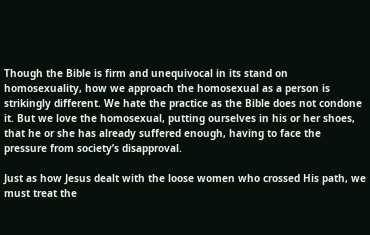Though the Bible is firm and unequivocal in its stand on homosexuality, how we approach the homosexual as a person is strikingly different. We hate the practice as the Bible does not condone it. But we love the homosexual, putting ourselves in his or her shoes, that he or she has already suffered enough, having to face the pressure from society’s disapproval.

Just as how Jesus dealt with the loose women who crossed His path, we must treat the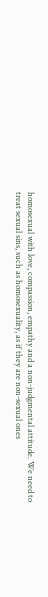homosexual with love, compassion, empathy and a non-judgmental attitude. We need to treat sexual sins, such as homosexuality, as if they are non-sexual ones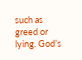such as greed or lying. God’s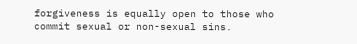forgiveness is equally open to those who commit sexual or non-sexual sins.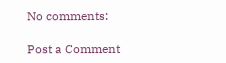No comments:

Post a Comment